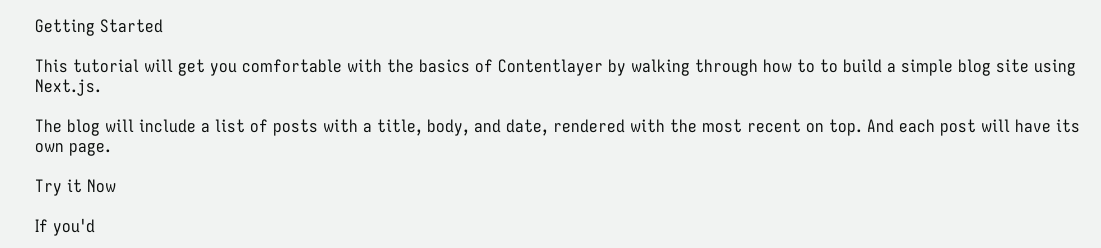Getting Started

This tutorial will get you comfortable with the basics of Contentlayer by walking through how to to build a simple blog site using Next.js.

The blog will include a list of posts with a title, body, and date, rendered with the most recent on top. And each post will have its own page.

Try it Now

If you'd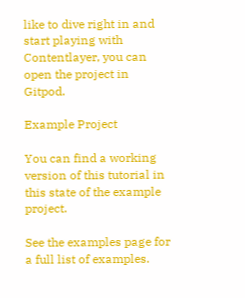like to dive right in and start playing with Contentlayer, you can open the project in Gitpod.

Example Project

You can find a working version of this tutorial in this state of the example project.

See the examples page for a full list of examples.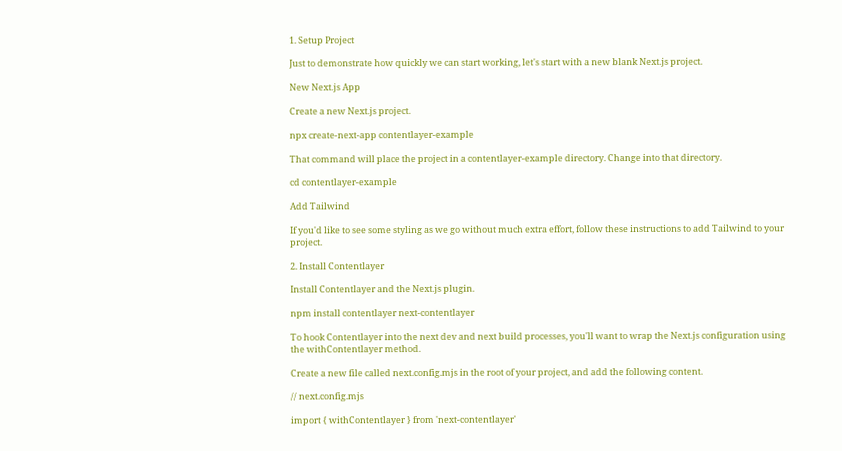1. Setup Project

Just to demonstrate how quickly we can start working, let's start with a new blank Next.js project.

New Next.js App

Create a new Next.js project.

npx create-next-app contentlayer-example

That command will place the project in a contentlayer-example directory. Change into that directory.

cd contentlayer-example

Add Tailwind

If you'd like to see some styling as we go without much extra effort, follow these instructions to add Tailwind to your project.

2. Install Contentlayer

Install Contentlayer and the Next.js plugin.

npm install contentlayer next-contentlayer

To hook Contentlayer into the next dev and next build processes, you'll want to wrap the Next.js configuration using the withContentlayer method.

Create a new file called next.config.mjs in the root of your project, and add the following content.

// next.config.mjs

import { withContentlayer } from 'next-contentlayer'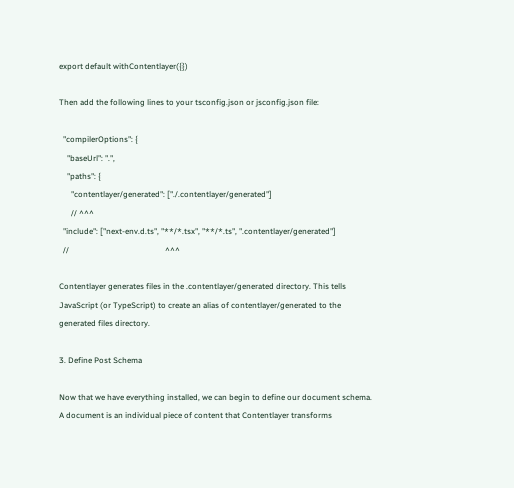export default withContentlayer({})

Then add the following lines to your tsconfig.json or jsconfig.json file:

  "compilerOptions": {
    "baseUrl": ".",
    "paths": {
      "contentlayer/generated": ["./.contentlayer/generated"]
      // ^^^
  "include": ["next-env.d.ts", "**/*.tsx", "**/*.ts", ".contentlayer/generated"]
  //                                                ^^^

Contentlayer generates files in the .contentlayer/generated directory. This tells JavaScript (or TypeScript) to create an alias of contentlayer/generated to the generated files directory.

3. Define Post Schema

Now that we have everything installed, we can begin to define our document schema. A document is an individual piece of content that Contentlayer transforms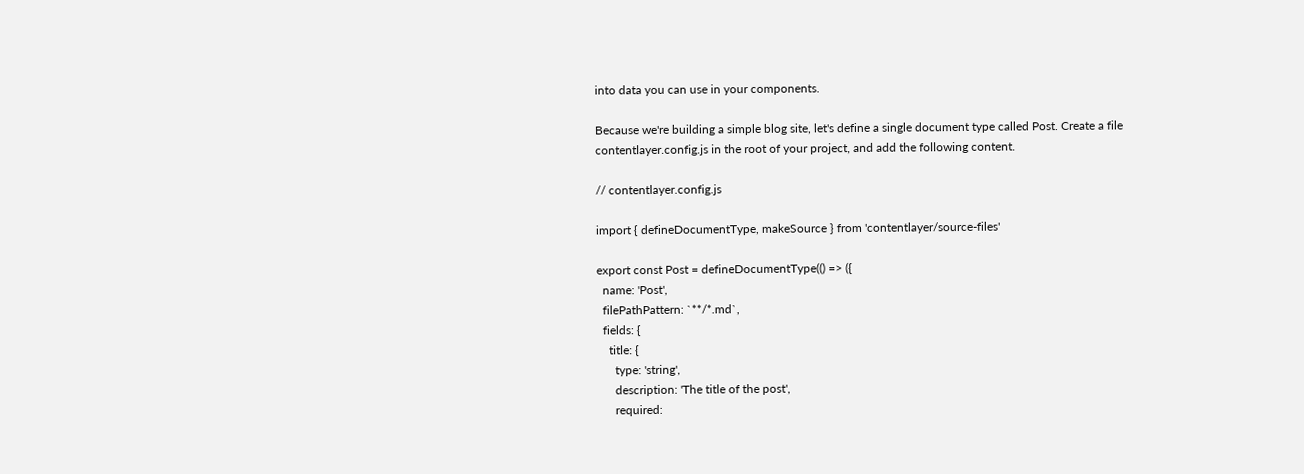into data you can use in your components.

Because we're building a simple blog site, let's define a single document type called Post. Create a file contentlayer.config.js in the root of your project, and add the following content.

// contentlayer.config.js

import { defineDocumentType, makeSource } from 'contentlayer/source-files'

export const Post = defineDocumentType(() => ({
  name: 'Post',
  filePathPattern: `**/*.md`,
  fields: {
    title: {
      type: 'string',
      description: 'The title of the post',
      required: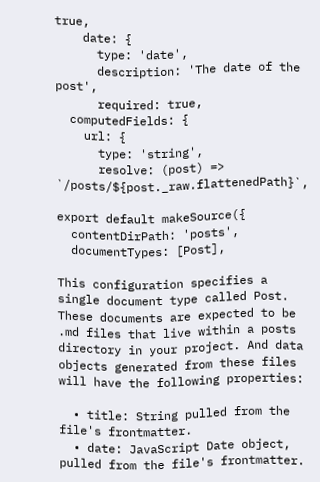true,
    date: {
      type: 'date',
      description: 'The date of the post',
      required: true,
  computedFields: {
    url: {
      type: 'string',
      resolve: (post) => `/posts/${post._raw.flattenedPath}`,

export default makeSource({
  contentDirPath: 'posts',
  documentTypes: [Post],

This configuration specifies a single document type called Post. These documents are expected to be .md files that live within a posts directory in your project. And data objects generated from these files will have the following properties:

  • title: String pulled from the file's frontmatter.
  • date: JavaScript Date object, pulled from the file's frontmatter.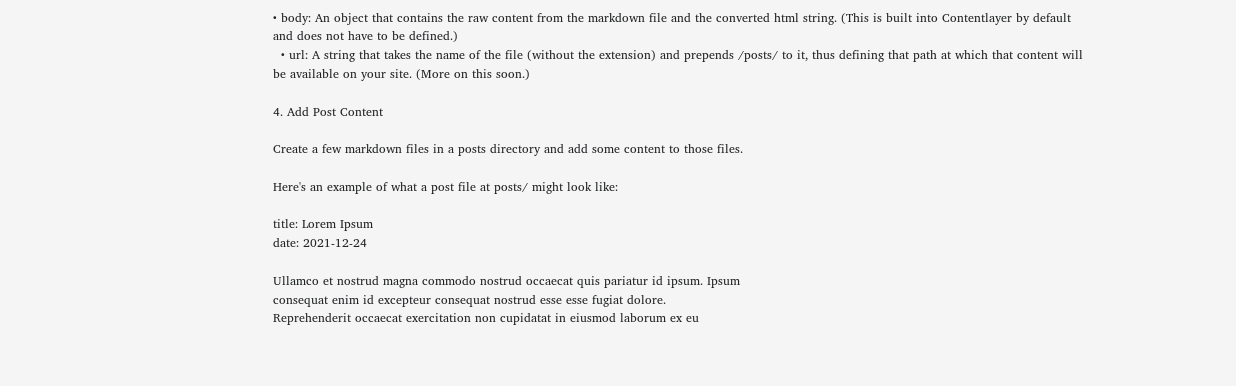• body: An object that contains the raw content from the markdown file and the converted html string. (This is built into Contentlayer by default and does not have to be defined.)
  • url: A string that takes the name of the file (without the extension) and prepends /posts/ to it, thus defining that path at which that content will be available on your site. (More on this soon.)

4. Add Post Content

Create a few markdown files in a posts directory and add some content to those files.

Here's an example of what a post file at posts/ might look like:

title: Lorem Ipsum
date: 2021-12-24

Ullamco et nostrud magna commodo nostrud occaecat quis pariatur id ipsum. Ipsum
consequat enim id excepteur consequat nostrud esse esse fugiat dolore.
Reprehenderit occaecat exercitation non cupidatat in eiusmod laborum ex eu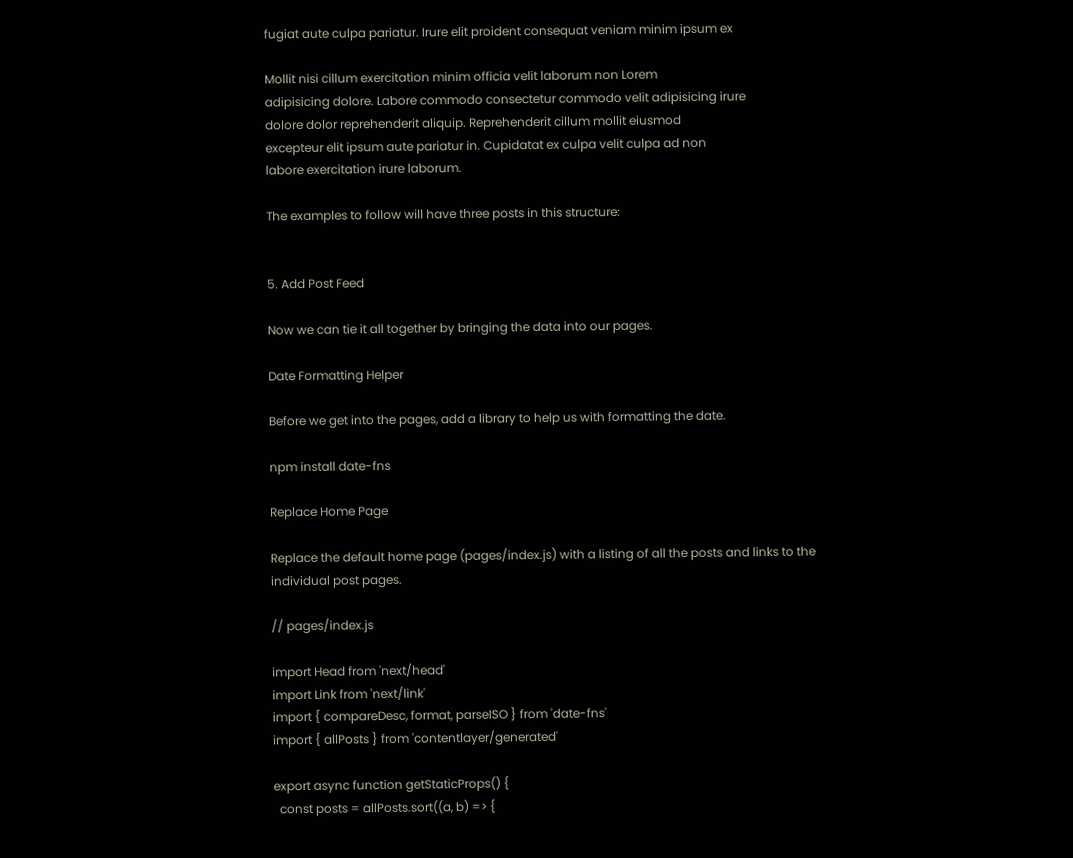fugiat aute culpa pariatur. Irure elit proident consequat veniam minim ipsum ex

Mollit nisi cillum exercitation minim officia velit laborum non Lorem
adipisicing dolore. Labore commodo consectetur commodo velit adipisicing irure
dolore dolor reprehenderit aliquip. Reprehenderit cillum mollit eiusmod
excepteur elit ipsum aute pariatur in. Cupidatat ex culpa velit culpa ad non
labore exercitation irure laborum.

The examples to follow will have three posts in this structure:


5. Add Post Feed

Now we can tie it all together by bringing the data into our pages.

Date Formatting Helper

Before we get into the pages, add a library to help us with formatting the date.

npm install date-fns

Replace Home Page

Replace the default home page (pages/index.js) with a listing of all the posts and links to the individual post pages.

// pages/index.js

import Head from 'next/head'
import Link from 'next/link'
import { compareDesc, format, parseISO } from 'date-fns'
import { allPosts } from 'contentlayer/generated'

export async function getStaticProps() {
  const posts = allPosts.sort((a, b) => {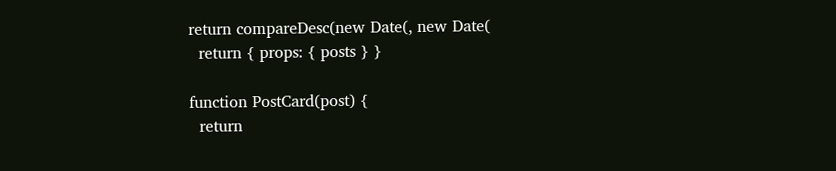return compareDesc(new Date(, new Date(
  return { props: { posts } }

function PostCard(post) {
  return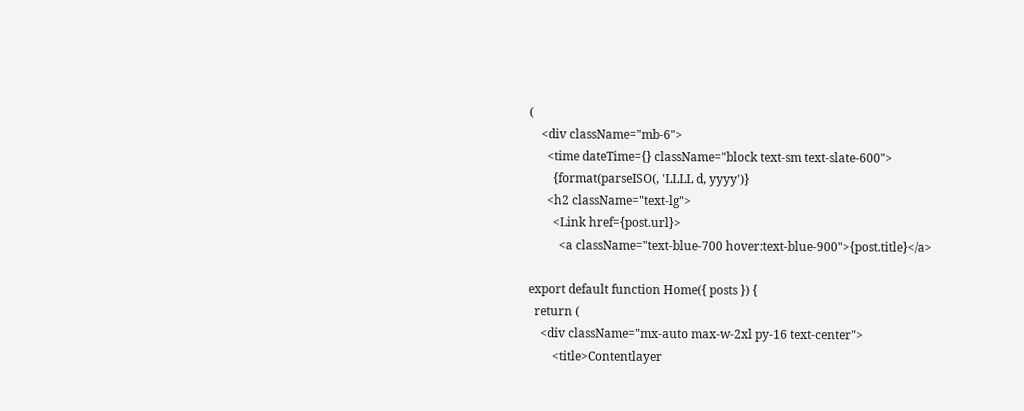(
    <div className="mb-6">
      <time dateTime={} className="block text-sm text-slate-600">
        {format(parseISO(, 'LLLL d, yyyy')}
      <h2 className="text-lg">
        <Link href={post.url}>
          <a className="text-blue-700 hover:text-blue-900">{post.title}</a>

export default function Home({ posts }) {
  return (
    <div className="mx-auto max-w-2xl py-16 text-center">
        <title>Contentlayer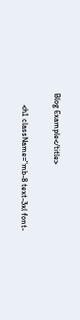Blog Example</title>

      <h1 className="mb-8 text-3xl font-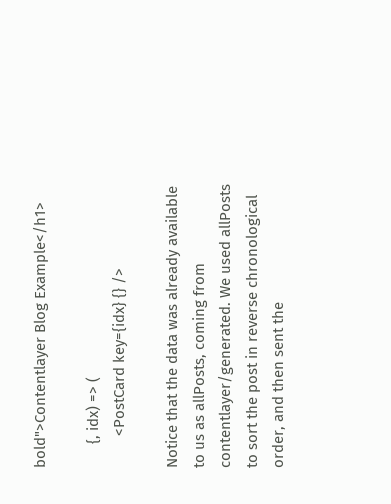bold">Contentlayer Blog Example</h1>

      {, idx) => (
        <PostCard key={idx} {} />

Notice that the data was already available to us as allPosts, coming from contentlayer/generated. We used allPosts to sort the post in reverse chronological order, and then sent the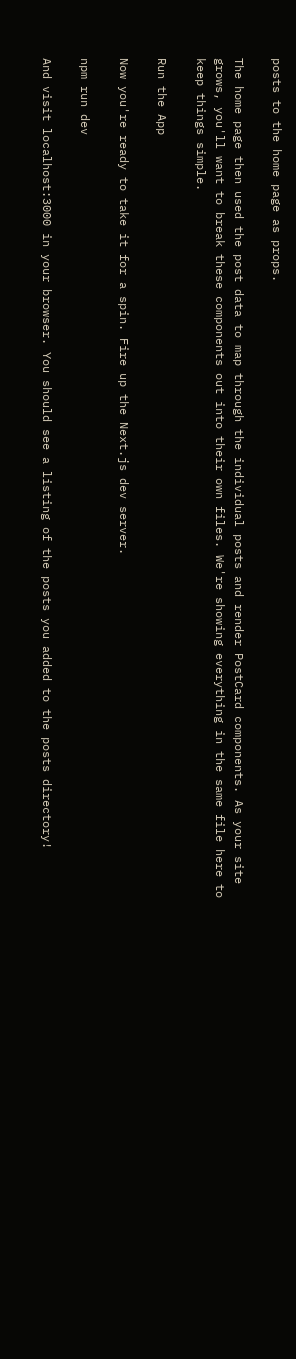posts to the home page as props.

The home page then used the post data to map through the individual posts and render PostCard components. As your site grows, you'll want to break these components out into their own files. We're showing everything in the same file here to keep things simple.

Run the App

Now you're ready to take it for a spin. Fire up the Next.js dev server.

npm run dev

And visit localhost:3000 in your browser. You should see a listing of the posts you added to the posts directory!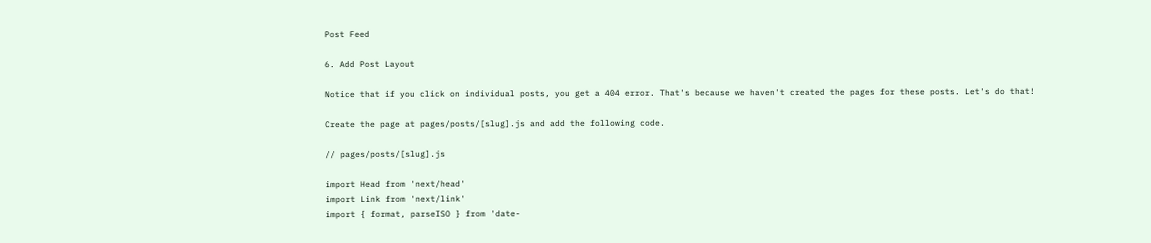Post Feed

6. Add Post Layout

Notice that if you click on individual posts, you get a 404 error. That's because we haven't created the pages for these posts. Let's do that!

Create the page at pages/posts/[slug].js and add the following code.

// pages/posts/[slug].js

import Head from 'next/head'
import Link from 'next/link'
import { format, parseISO } from 'date-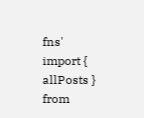fns'
import { allPosts } from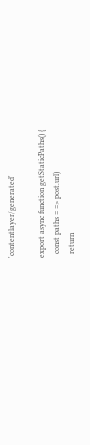'contentlayer/generated'

export async function getStaticPaths() {
  const paths = => post.url)
  return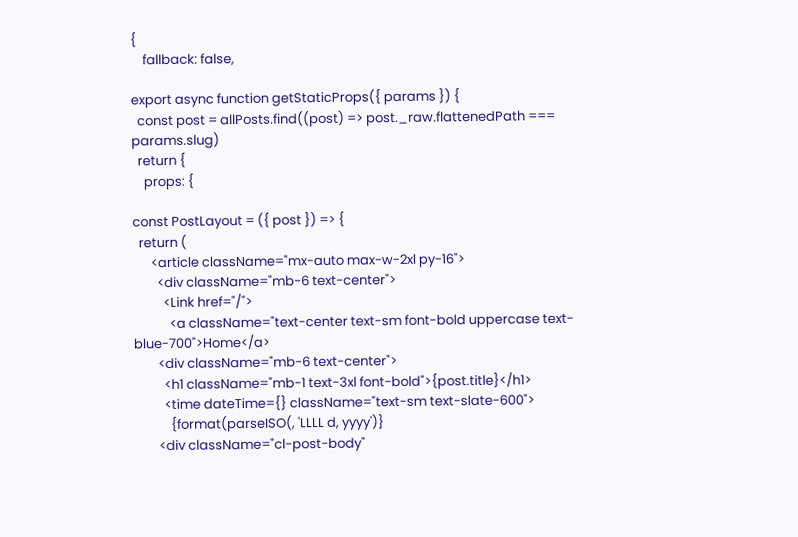{
    fallback: false,

export async function getStaticProps({ params }) {
  const post = allPosts.find((post) => post._raw.flattenedPath === params.slug)
  return {
    props: {

const PostLayout = ({ post }) => {
  return (
      <article className="mx-auto max-w-2xl py-16">
        <div className="mb-6 text-center">
          <Link href="/">
            <a className="text-center text-sm font-bold uppercase text-blue-700">Home</a>
        <div className="mb-6 text-center">
          <h1 className="mb-1 text-3xl font-bold">{post.title}</h1>
          <time dateTime={} className="text-sm text-slate-600">
            {format(parseISO(, 'LLLL d, yyyy')}
        <div className="cl-post-body"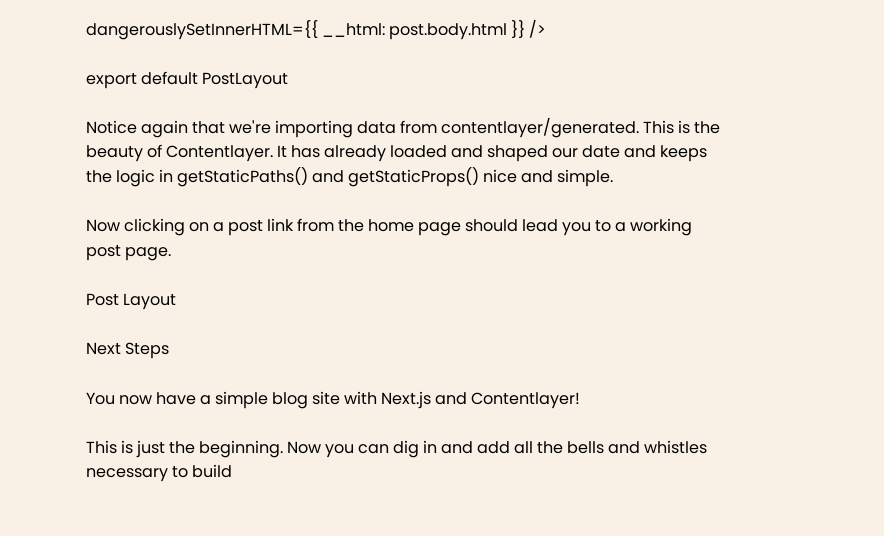dangerouslySetInnerHTML={{ __html: post.body.html }} />

export default PostLayout

Notice again that we're importing data from contentlayer/generated. This is the beauty of Contentlayer. It has already loaded and shaped our date and keeps the logic in getStaticPaths() and getStaticProps() nice and simple.

Now clicking on a post link from the home page should lead you to a working post page.

Post Layout

Next Steps

You now have a simple blog site with Next.js and Contentlayer!

This is just the beginning. Now you can dig in and add all the bells and whistles necessary to build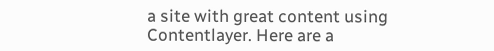a site with great content using Contentlayer. Here are a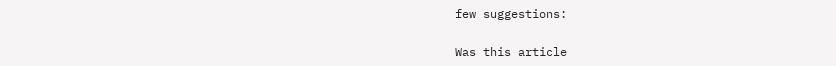few suggestions:

Was this article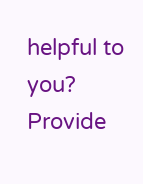helpful to you?
Provide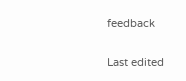feedback

Last edited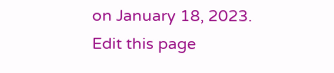on January 18, 2023.
Edit this page